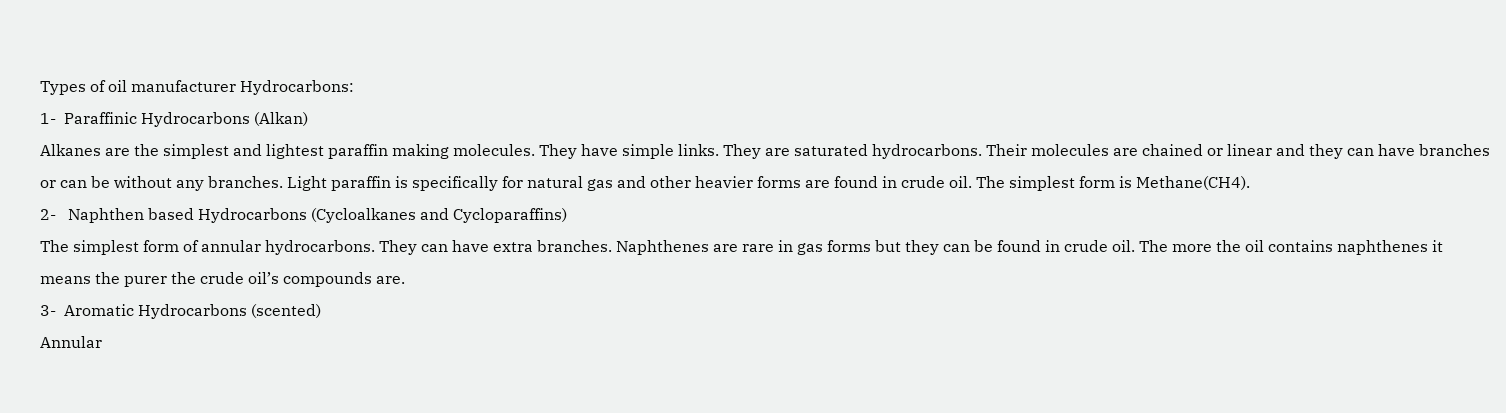Types of oil manufacturer Hydrocarbons:
1-  Paraffinic Hydrocarbons (Alkan)
Alkanes are the simplest and lightest paraffin making molecules. They have simple links. They are saturated hydrocarbons. Their molecules are chained or linear and they can have branches or can be without any branches. Light paraffin is specifically for natural gas and other heavier forms are found in crude oil. The simplest form is Methane(CH4).
2-   Naphthen based Hydrocarbons (Cycloalkanes and Cycloparaffins)
The simplest form of annular hydrocarbons. They can have extra branches. Naphthenes are rare in gas forms but they can be found in crude oil. The more the oil contains naphthenes it means the purer the crude oil’s compounds are.
3-  Aromatic Hydrocarbons (scented)
Annular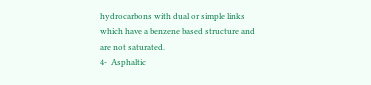hydrocarbons with dual or simple links which have a benzene based structure and are not saturated.
4-  Asphaltic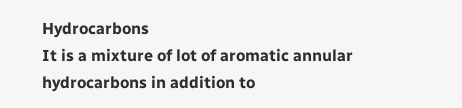Hydrocarbons
It is a mixture of lot of aromatic annular hydrocarbons in addition to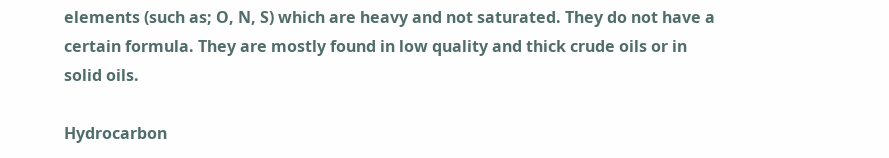elements (such as; O, N, S) which are heavy and not saturated. They do not have a certain formula. They are mostly found in low quality and thick crude oils or in solid oils.

Hydrocarbon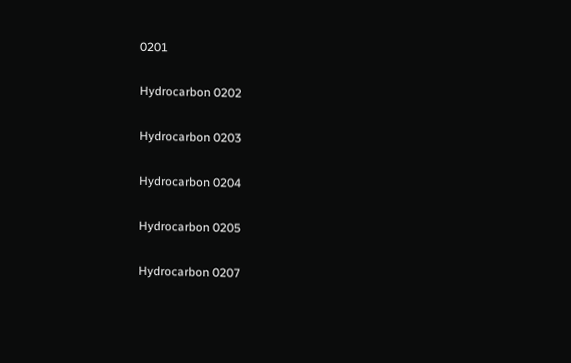0201

Hydrocarbon 0202

Hydrocarbon 0203

Hydrocarbon 0204

Hydrocarbon 0205

Hydrocarbon 0207